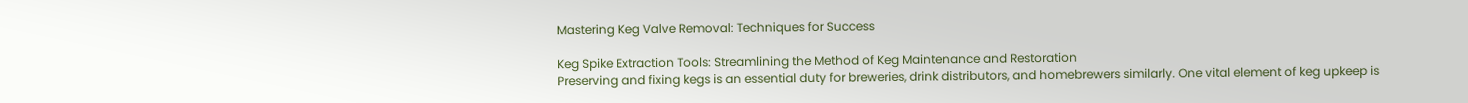Mastering Keg Valve Removal: Techniques for Success

Keg Spike Extraction Tools: Streamlining the Method of Keg Maintenance and Restoration
Preserving and fixing kegs is an essential duty for breweries, drink distributors, and homebrewers similarly. One vital element of keg upkeep is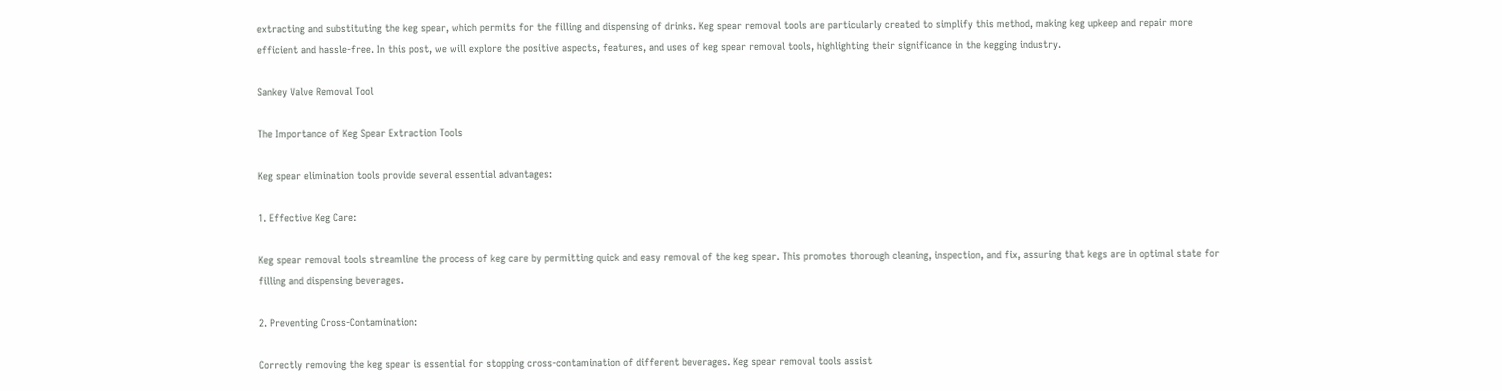extracting and substituting the keg spear, which permits for the filling and dispensing of drinks. Keg spear removal tools are particularly created to simplify this method, making keg upkeep and repair more efficient and hassle-free. In this post, we will explore the positive aspects, features, and uses of keg spear removal tools, highlighting their significance in the kegging industry.

Sankey Valve Removal Tool

The Importance of Keg Spear Extraction Tools

Keg spear elimination tools provide several essential advantages:

1. Effective Keg Care:

Keg spear removal tools streamline the process of keg care by permitting quick and easy removal of the keg spear. This promotes thorough cleaning, inspection, and fix, assuring that kegs are in optimal state for filling and dispensing beverages.

2. Preventing Cross-Contamination:

Correctly removing the keg spear is essential for stopping cross-contamination of different beverages. Keg spear removal tools assist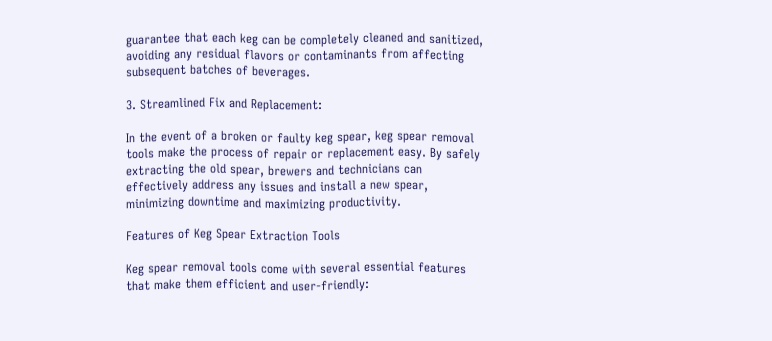guarantee that each keg can be completely cleaned and sanitized, avoiding any residual flavors or contaminants from affecting subsequent batches of beverages.

3. Streamlined Fix and Replacement:

In the event of a broken or faulty keg spear, keg spear removal tools make the process of repair or replacement easy. By safely extracting the old spear, brewers and technicians can effectively address any issues and install a new spear, minimizing downtime and maximizing productivity.

Features of Keg Spear Extraction Tools

Keg spear removal tools come with several essential features that make them efficient and user-friendly: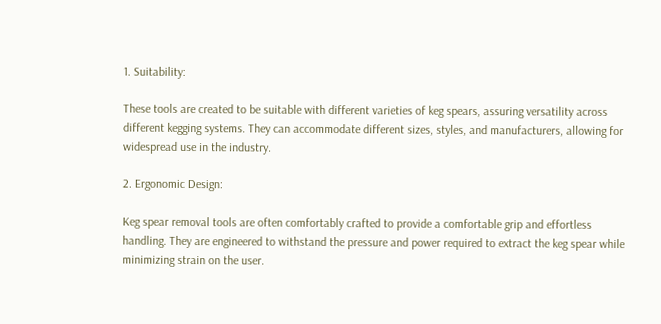1. Suitability:

These tools are created to be suitable with different varieties of keg spears, assuring versatility across different kegging systems. They can accommodate different sizes, styles, and manufacturers, allowing for widespread use in the industry.

2. Ergonomic Design:

Keg spear removal tools are often comfortably crafted to provide a comfortable grip and effortless handling. They are engineered to withstand the pressure and power required to extract the keg spear while minimizing strain on the user.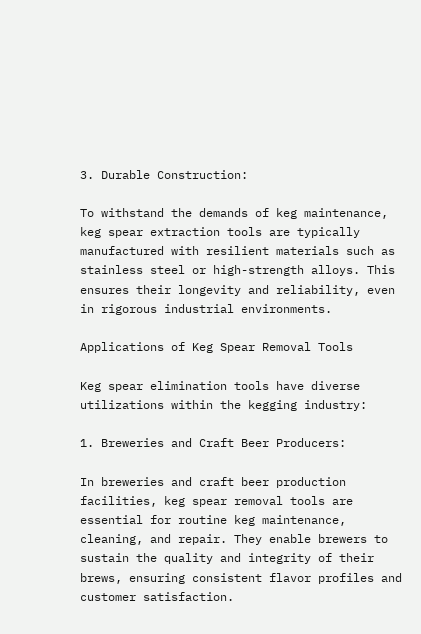3. Durable Construction:

To withstand the demands of keg maintenance, keg spear extraction tools are typically manufactured with resilient materials such as stainless steel or high-strength alloys. This ensures their longevity and reliability, even in rigorous industrial environments.

Applications of Keg Spear Removal Tools

Keg spear elimination tools have diverse utilizations within the kegging industry:

1. Breweries and Craft Beer Producers:

In breweries and craft beer production facilities, keg spear removal tools are essential for routine keg maintenance, cleaning, and repair. They enable brewers to sustain the quality and integrity of their brews, ensuring consistent flavor profiles and customer satisfaction.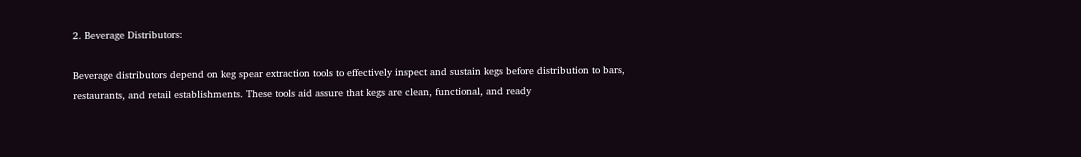2. Beverage Distributors:

Beverage distributors depend on keg spear extraction tools to effectively inspect and sustain kegs before distribution to bars, restaurants, and retail establishments. These tools aid assure that kegs are clean, functional, and ready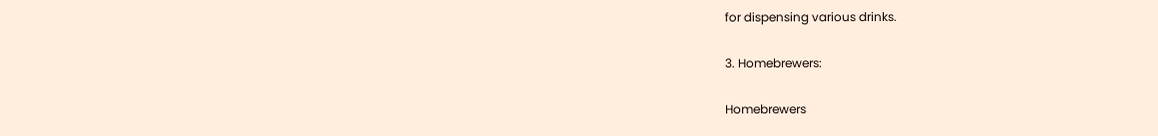for dispensing various drinks.

3. Homebrewers:

Homebrewers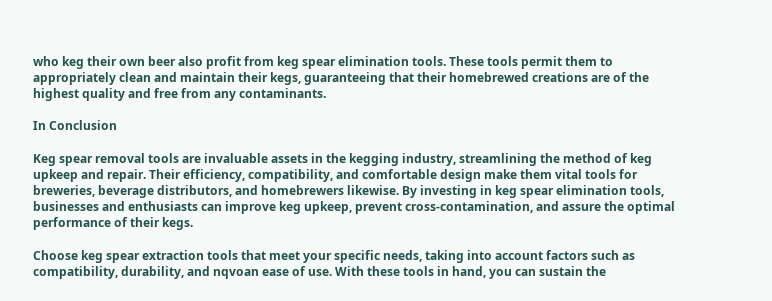who keg their own beer also profit from keg spear elimination tools. These tools permit them to appropriately clean and maintain their kegs, guaranteeing that their homebrewed creations are of the highest quality and free from any contaminants.

In Conclusion

Keg spear removal tools are invaluable assets in the kegging industry, streamlining the method of keg upkeep and repair. Their efficiency, compatibility, and comfortable design make them vital tools for breweries, beverage distributors, and homebrewers likewise. By investing in keg spear elimination tools, businesses and enthusiasts can improve keg upkeep, prevent cross-contamination, and assure the optimal performance of their kegs.

Choose keg spear extraction tools that meet your specific needs, taking into account factors such as compatibility, durability, and nqvoan ease of use. With these tools in hand, you can sustain the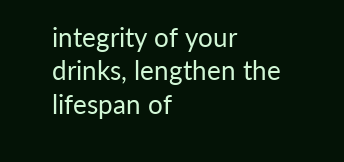integrity of your drinks, lengthen the lifespan of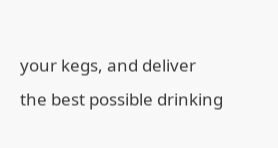your kegs, and deliver the best possible drinking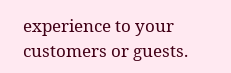experience to your customers or guests.